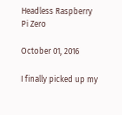Headless Raspberry Pi Zero

October 01, 2016

I finally picked up my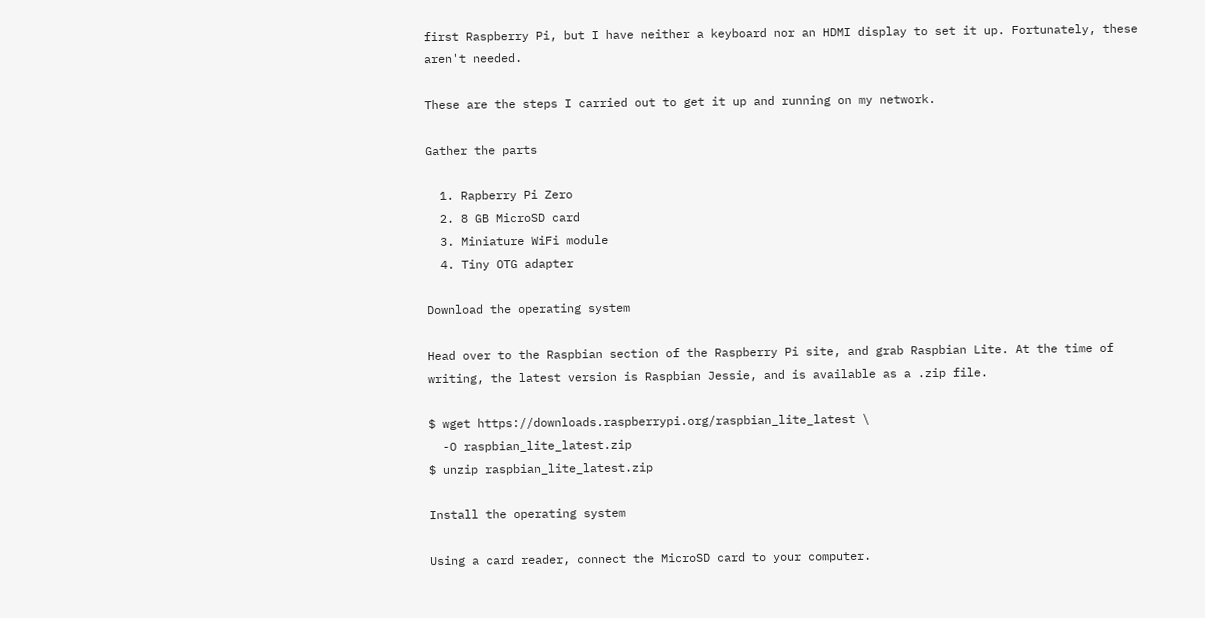first Raspberry Pi, but I have neither a keyboard nor an HDMI display to set it up. Fortunately, these aren't needed.

These are the steps I carried out to get it up and running on my network.

Gather the parts

  1. Rapberry Pi Zero
  2. 8 GB MicroSD card
  3. Miniature WiFi module
  4. Tiny OTG adapter

Download the operating system

Head over to the Raspbian section of the Raspberry Pi site, and grab Raspbian Lite. At the time of writing, the latest version is Raspbian Jessie, and is available as a .zip file.

$ wget https://downloads.raspberrypi.org/raspbian_lite_latest \
  -O raspbian_lite_latest.zip
$ unzip raspbian_lite_latest.zip

Install the operating system

Using a card reader, connect the MicroSD card to your computer.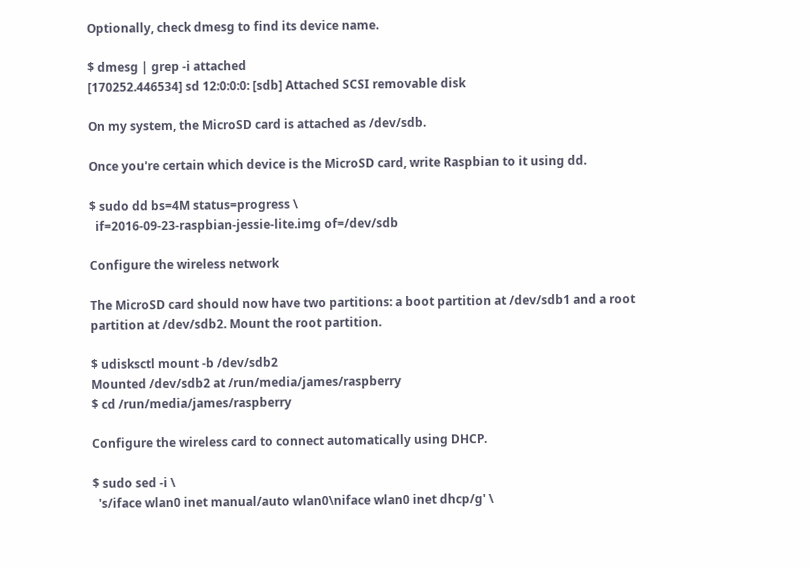Optionally, check dmesg to find its device name.

$ dmesg | grep -i attached
[170252.446534] sd 12:0:0:0: [sdb] Attached SCSI removable disk

On my system, the MicroSD card is attached as /dev/sdb.

Once you're certain which device is the MicroSD card, write Raspbian to it using dd.

$ sudo dd bs=4M status=progress \
  if=2016-09-23-raspbian-jessie-lite.img of=/dev/sdb

Configure the wireless network

The MicroSD card should now have two partitions: a boot partition at /dev/sdb1 and a root partition at /dev/sdb2. Mount the root partition.

$ udisksctl mount -b /dev/sdb2
Mounted /dev/sdb2 at /run/media/james/raspberry
$ cd /run/media/james/raspberry

Configure the wireless card to connect automatically using DHCP.

$ sudo sed -i \
  's/iface wlan0 inet manual/auto wlan0\niface wlan0 inet dhcp/g' \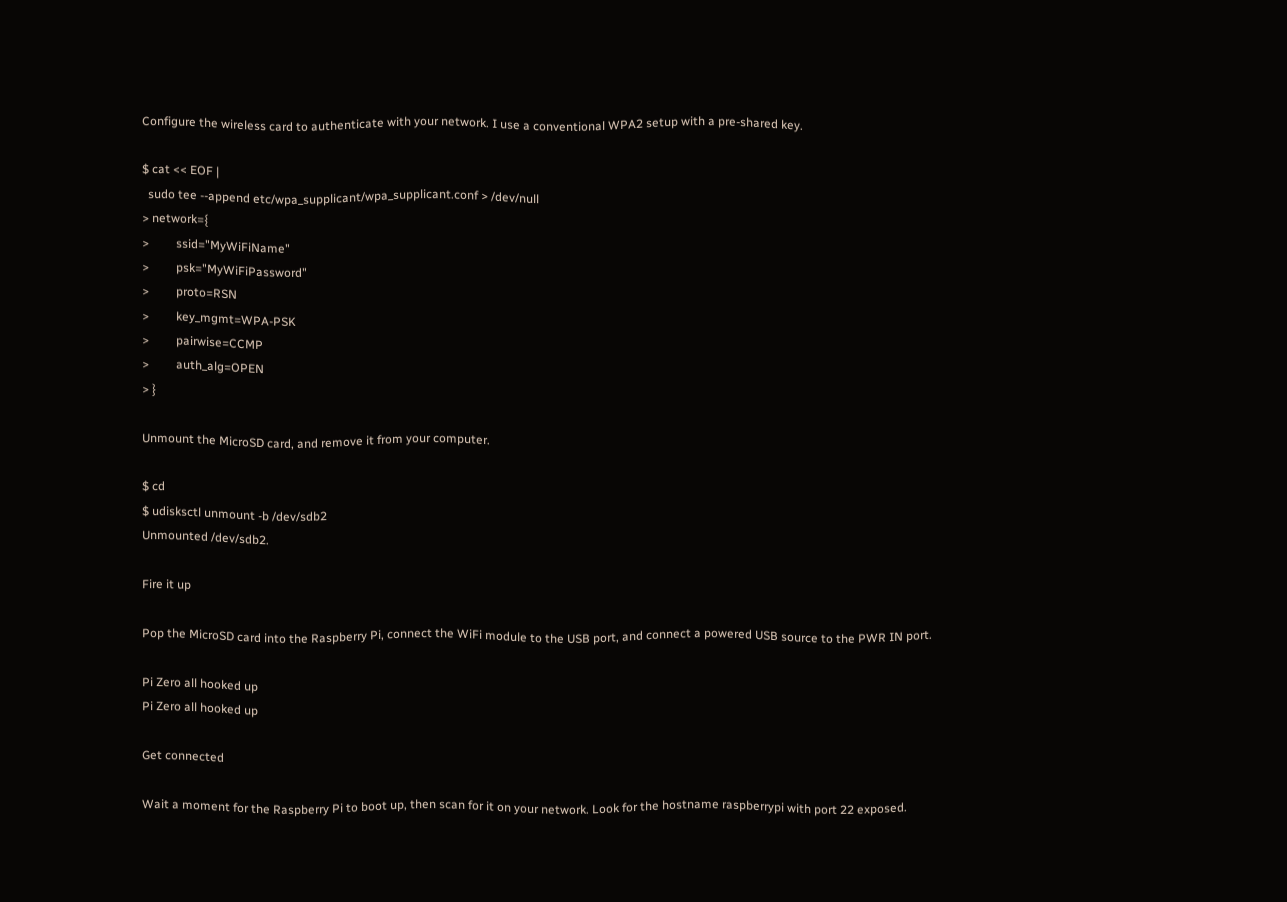Configure the wireless card to authenticate with your network. I use a conventional WPA2 setup with a pre-shared key.

$ cat << EOF |
  sudo tee --append etc/wpa_supplicant/wpa_supplicant.conf > /dev/null
> network={
>         ssid="MyWiFiName"
>         psk="MyWiFiPassword"
>         proto=RSN
>         key_mgmt=WPA-PSK
>         pairwise=CCMP
>         auth_alg=OPEN
> }

Unmount the MicroSD card, and remove it from your computer.

$ cd
$ udisksctl unmount -b /dev/sdb2
Unmounted /dev/sdb2.

Fire it up

Pop the MicroSD card into the Raspberry Pi, connect the WiFi module to the USB port, and connect a powered USB source to the PWR IN port.

Pi Zero all hooked up
Pi Zero all hooked up

Get connected

Wait a moment for the Raspberry Pi to boot up, then scan for it on your network. Look for the hostname raspberrypi with port 22 exposed.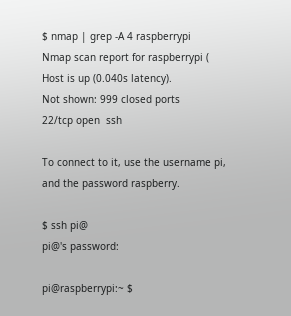$ nmap | grep -A 4 raspberrypi
Nmap scan report for raspberrypi (
Host is up (0.040s latency).
Not shown: 999 closed ports
22/tcp open  ssh

To connect to it, use the username pi, and the password raspberry.

$ ssh pi@
pi@'s password:

pi@raspberrypi:~ $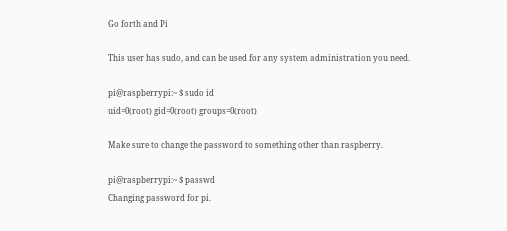Go forth and Pi

This user has sudo, and can be used for any system administration you need.

pi@raspberrypi:~ $ sudo id
uid=0(root) gid=0(root) groups=0(root)

Make sure to change the password to something other than raspberry.

pi@raspberrypi:~ $ passwd
Changing password for pi.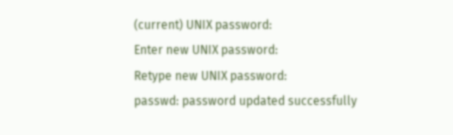(current) UNIX password:
Enter new UNIX password:
Retype new UNIX password:
passwd: password updated successfully